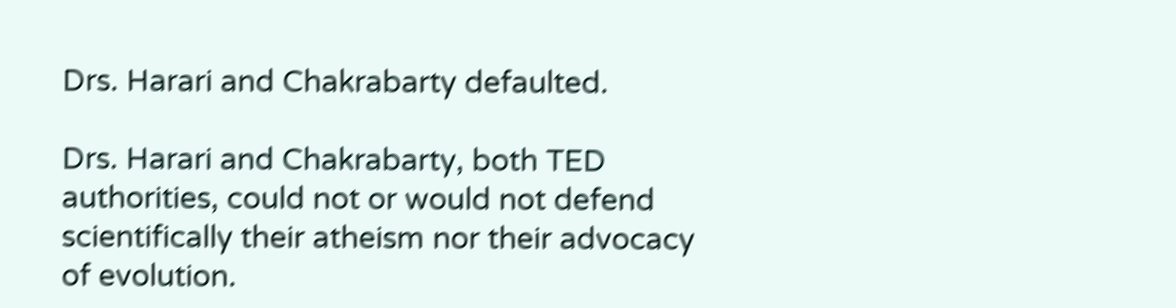Drs. Harari and Chakrabarty defaulted.

Drs. Harari and Chakrabarty, both TED authorities, could not or would not defend scientifically their atheism nor their advocacy of evolution.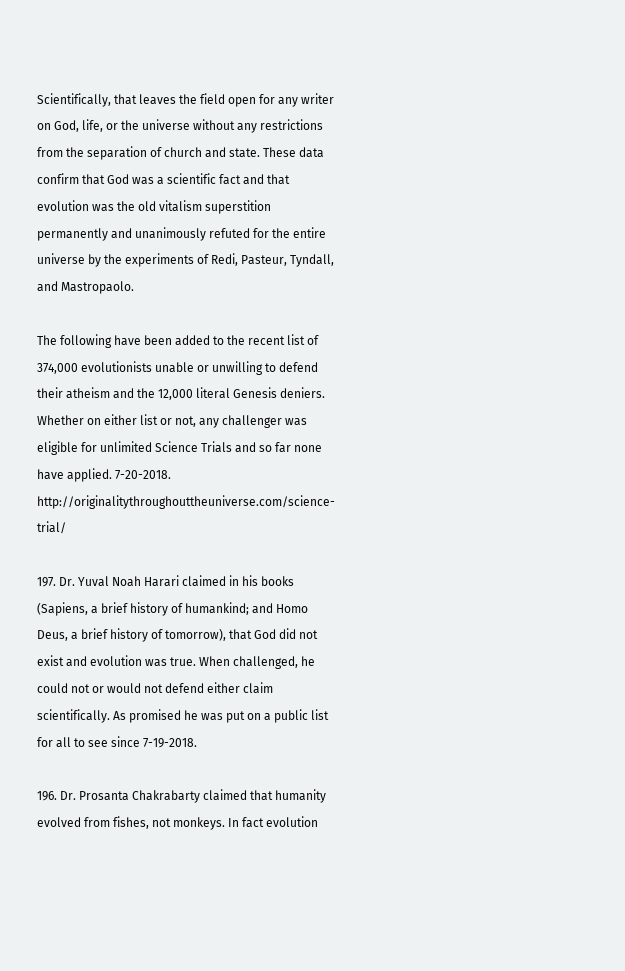Scientifically, that leaves the field open for any writer on God, life, or the universe without any restrictions from the separation of church and state. These data confirm that God was a scientific fact and that evolution was the old vitalism superstition permanently and unanimously refuted for the entire universe by the experiments of Redi, Pasteur, Tyndall, and Mastropaolo.

The following have been added to the recent list of 374,000 evolutionists unable or unwilling to defend their atheism and the 12,000 literal Genesis deniers. Whether on either list or not, any challenger was eligible for unlimited Science Trials and so far none have applied. 7-20-2018. http://originalitythroughouttheuniverse.com/science-trial/

197. Dr. Yuval Noah Harari claimed in his books (Sapiens, a brief history of humankind; and Homo Deus, a brief history of tomorrow), that God did not exist and evolution was true. When challenged, he could not or would not defend either claim scientifically. As promised he was put on a public list for all to see since 7-19-2018.

196. Dr. Prosanta Chakrabarty claimed that humanity evolved from fishes, not monkeys. In fact evolution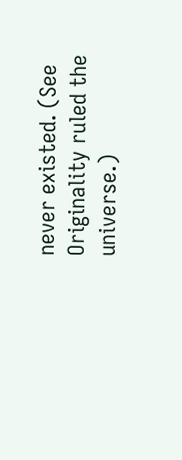never existed. (See Originality ruled the universe.)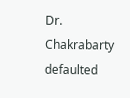Dr. Chakrabarty defaulted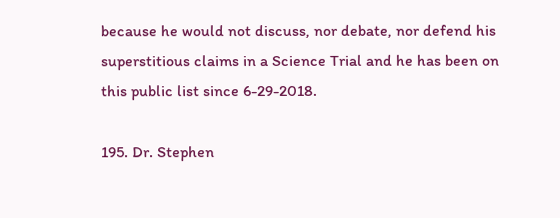because he would not discuss, nor debate, nor defend his superstitious claims in a Science Trial and he has been on this public list since 6-29-2018.

195. Dr. Stephen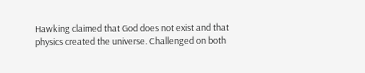Hawking claimed that God does not exist and that physics created the universe. Challenged on both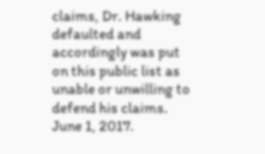claims, Dr. Hawking defaulted and accordingly was put on this public list as unable or unwilling to defend his claims. June 1, 2017.